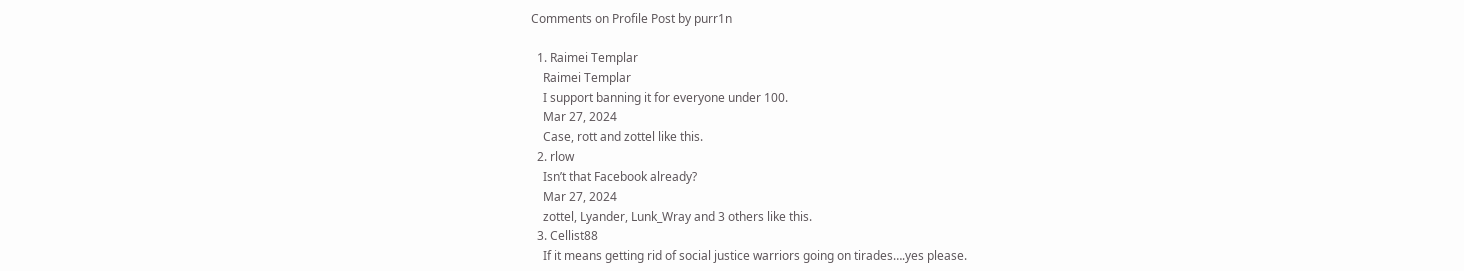Comments on Profile Post by purr1n

  1. Raimei Templar
    Raimei Templar
    I support banning it for everyone under 100.
    Mar 27, 2024
    Case, rott and zottel like this.
  2. rlow
    Isn’t that Facebook already?
    Mar 27, 2024
    zottel, Lyander, Lunk_Wray and 3 others like this.
  3. Cellist88
    If it means getting rid of social justice warriors going on tirades….yes please.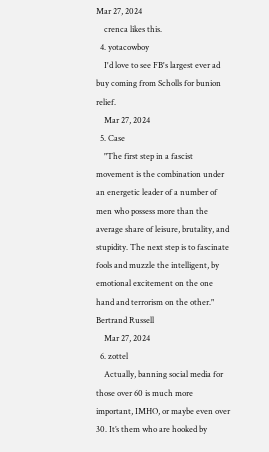Mar 27, 2024
    crenca likes this.
  4. yotacowboy
    I'd love to see FB's largest ever ad buy coming from Scholls for bunion relief.
    Mar 27, 2024
  5. Case
    "The first step in a fascist movement is the combination under an energetic leader of a number of men who possess more than the average share of leisure, brutality, and stupidity. The next step is to fascinate fools and muzzle the intelligent, by emotional excitement on the one hand and terrorism on the other." Bertrand Russell
    Mar 27, 2024
  6. zottel
    Actually, banning social media for those over 60 is much more important, IMHO, or maybe even over 30. It’s them who are hooked by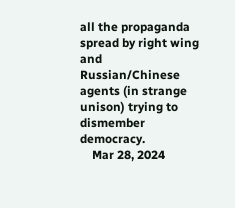all the propaganda spread by right wing and Russian/Chinese agents (in strange unison) trying to dismember democracy.
    Mar 28, 2024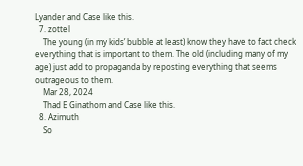Lyander and Case like this.
  7. zottel
    The young (in my kids’ bubble at least) know they have to fact check everything that is important to them. The old (including many of my age) just add to propaganda by reposting everything that seems outrageous to them.
    Mar 28, 2024
    Thad E Ginathom and Case like this.
  8. Azimuth
    So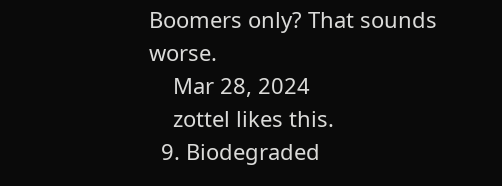Boomers only? That sounds worse.
    Mar 28, 2024
    zottel likes this.
  9. Biodegraded